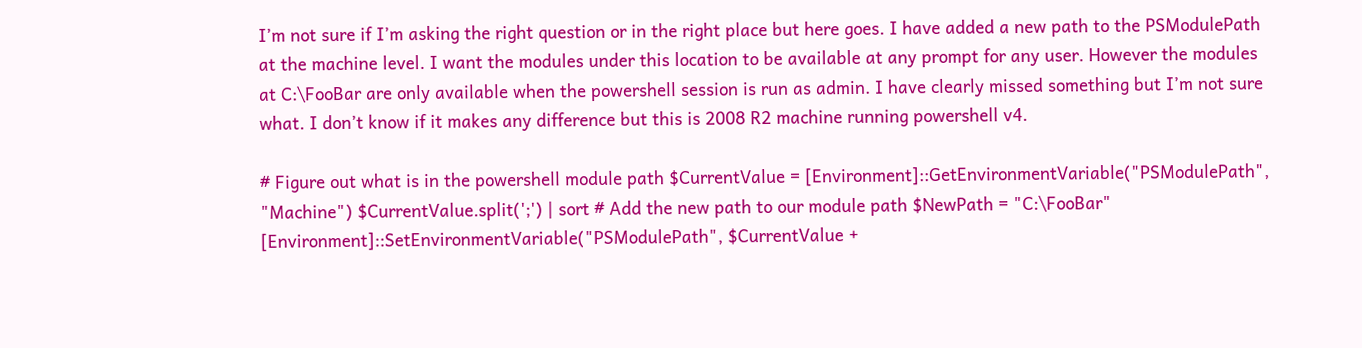I’m not sure if I’m asking the right question or in the right place but here goes. I have added a new path to the PSModulePath at the machine level. I want the modules under this location to be available at any prompt for any user. However the modules at C:\FooBar are only available when the powershell session is run as admin. I have clearly missed something but I’m not sure what. I don’t know if it makes any difference but this is 2008 R2 machine running powershell v4.

# Figure out what is in the powershell module path $CurrentValue = [Environment]::GetEnvironmentVariable("PSModulePath", "Machine") $CurrentValue.split(';') | sort # Add the new path to our module path $NewPath = "C:\FooBar" [Environment]::SetEnvironmentVariable("PSModulePath", $CurrentValue +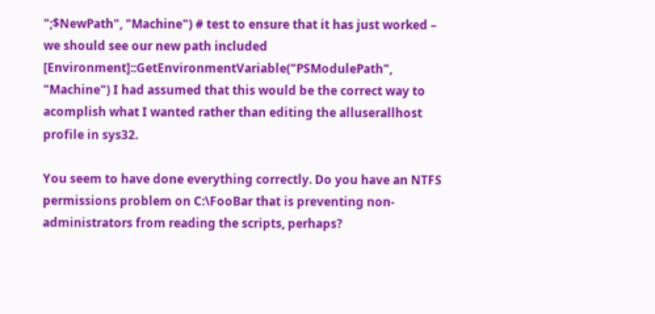";$NewPath", "Machine") # test to ensure that it has just worked – we should see our new path included [Environment]::GetEnvironmentVariable("PSModulePath", "Machine") I had assumed that this would be the correct way to acomplish what I wanted rather than editing the alluserallhost profile in sys32.

You seem to have done everything correctly. Do you have an NTFS permissions problem on C:\FooBar that is preventing non-administrators from reading the scripts, perhaps?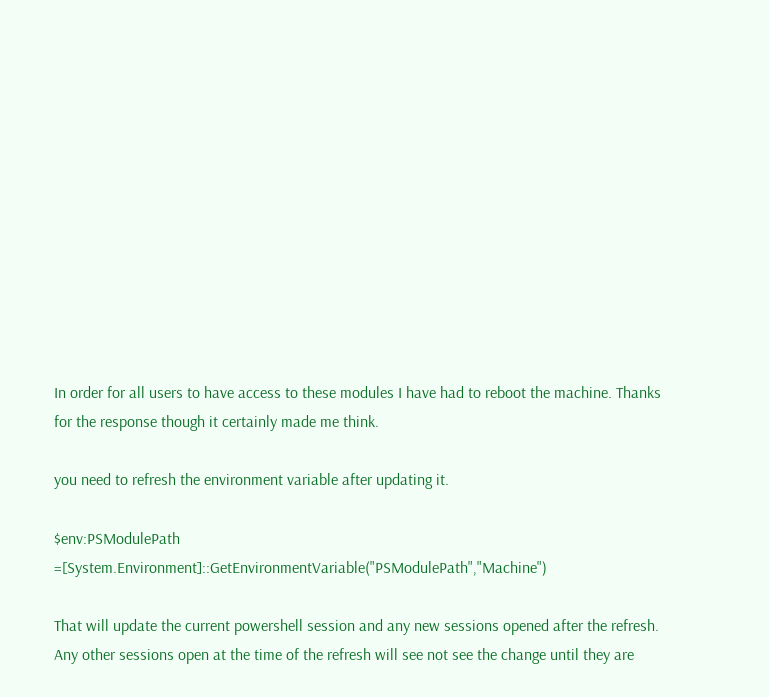In order for all users to have access to these modules I have had to reboot the machine. Thanks for the response though it certainly made me think.

you need to refresh the environment variable after updating it.

$env:PSModulePath =[System.Environment]::GetEnvironmentVariable("PSModulePath","Machine")

That will update the current powershell session and any new sessions opened after the refresh. Any other sessions open at the time of the refresh will see not see the change until they are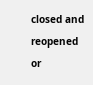closed and reopened or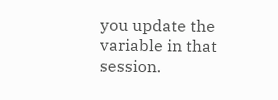you update the variable in that session.